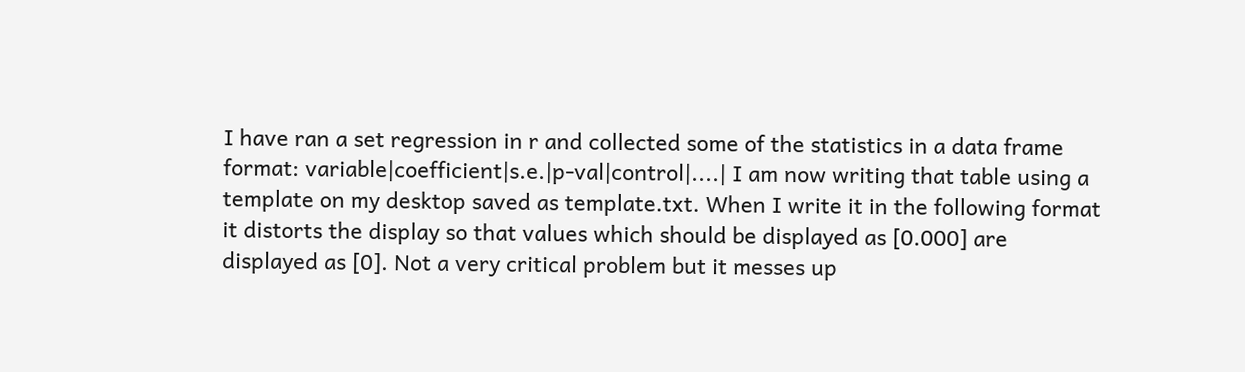I have ran a set regression in r and collected some of the statistics in a data frame format: variable|coefficient|s.e.|p-val|control|....| I am now writing that table using a template on my desktop saved as template.txt. When I write it in the following format it distorts the display so that values which should be displayed as [0.000] are displayed as [0]. Not a very critical problem but it messes up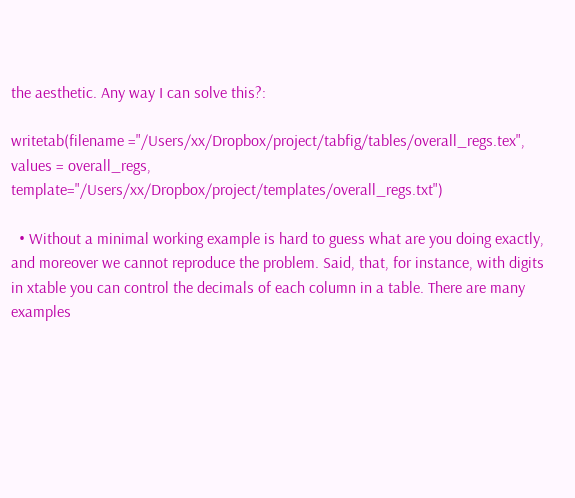the aesthetic. Any way I can solve this?:

writetab(filename ="/Users/xx/Dropbox/project/tabfig/tables/overall_regs.tex", values = overall_regs, template="/Users/xx/Dropbox/project/templates/overall_regs.txt")

  • Without a minimal working example is hard to guess what are you doing exactly, and moreover we cannot reproduce the problem. Said, that, for instance, with digits in xtable you can control the decimals of each column in a table. There are many examples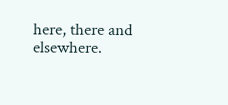here, there and elsewhere.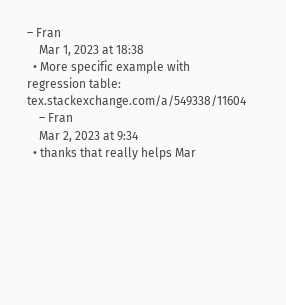– Fran
    Mar 1, 2023 at 18:38
  • More specific example with regression table: tex.stackexchange.com/a/549338/11604
    – Fran
    Mar 2, 2023 at 9:34
  • thanks that really helps Mar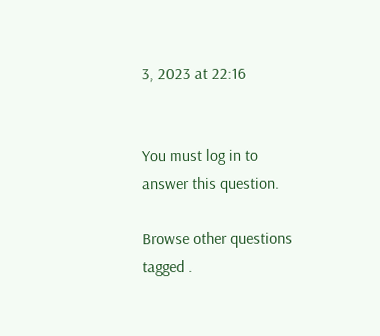3, 2023 at 22:16


You must log in to answer this question.

Browse other questions tagged .